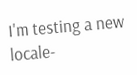I'm testing a new locale-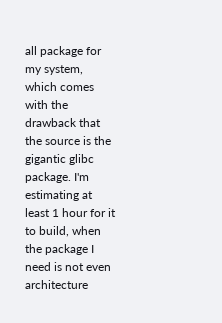all package for my system, which comes with the drawback that the source is the gigantic glibc package. I'm estimating at least 1 hour for it to build, when the package I need is not even architecture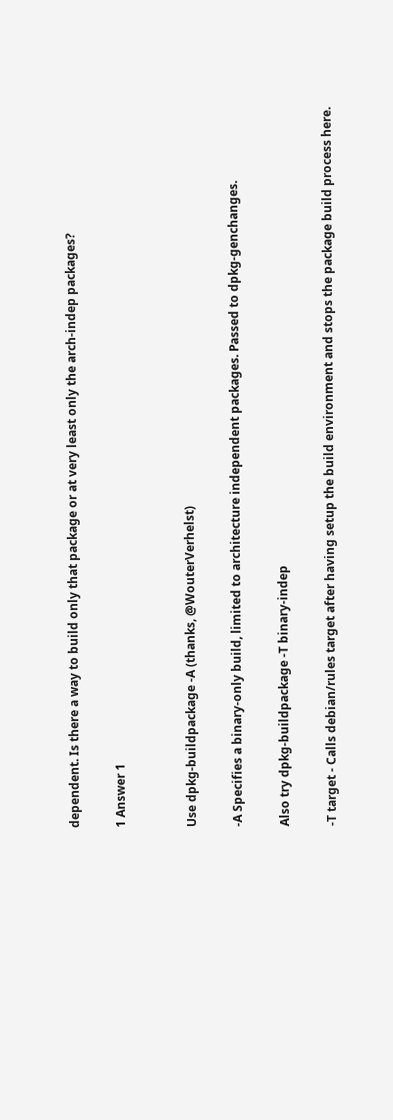dependent. Is there a way to build only that package or at very least only the arch-indep packages?

1 Answer 1


Use dpkg-buildpackage -A (thanks, @WouterVerhelst)

-A Specifies a binary-only build, limited to architecture independent packages. Passed to dpkg-genchanges.

Also try dpkg-buildpackage -T binary-indep

-T target - Calls debian/rules target after having setup the build environment and stops the package build process here.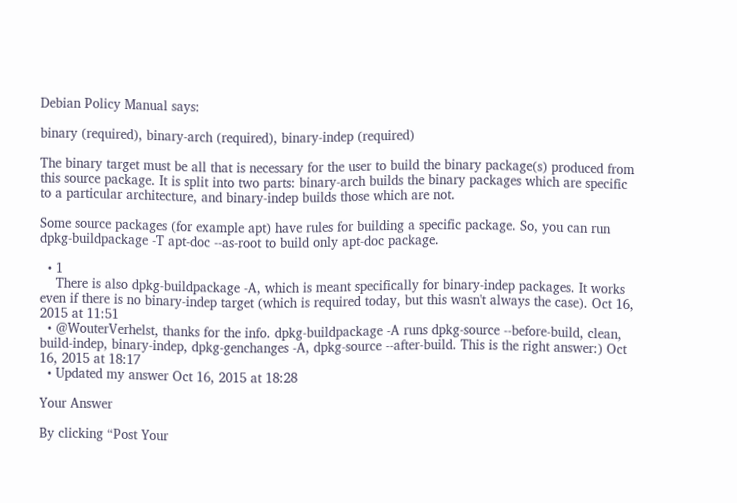Debian Policy Manual says:

binary (required), binary-arch (required), binary-indep (required)

The binary target must be all that is necessary for the user to build the binary package(s) produced from this source package. It is split into two parts: binary-arch builds the binary packages which are specific to a particular architecture, and binary-indep builds those which are not.

Some source packages (for example apt) have rules for building a specific package. So, you can run dpkg-buildpackage -T apt-doc --as-root to build only apt-doc package.

  • 1
    There is also dpkg-buildpackage -A, which is meant specifically for binary-indep packages. It works even if there is no binary-indep target (which is required today, but this wasn't always the case). Oct 16, 2015 at 11:51
  • @WouterVerhelst, thanks for the info. dpkg-buildpackage -A runs dpkg-source --before-build, clean, build-indep, binary-indep, dpkg-genchanges -A, dpkg-source --after-build. This is the right answer:) Oct 16, 2015 at 18:17
  • Updated my answer Oct 16, 2015 at 18:28

Your Answer

By clicking “Post Your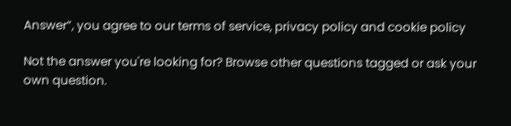Answer”, you agree to our terms of service, privacy policy and cookie policy

Not the answer you're looking for? Browse other questions tagged or ask your own question.